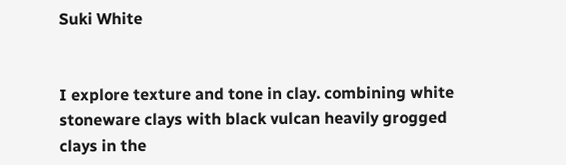Suki White


I explore texture and tone in clay. combining white stoneware clays with black vulcan heavily grogged clays in the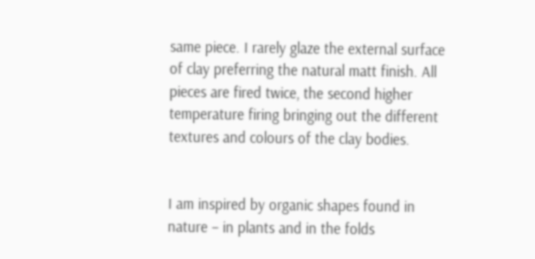same piece. I rarely glaze the external surface of clay preferring the natural matt finish. All pieces are fired twice, the second higher temperature firing bringing out the different textures and colours of the clay bodies.


I am inspired by organic shapes found in nature – in plants and in the folds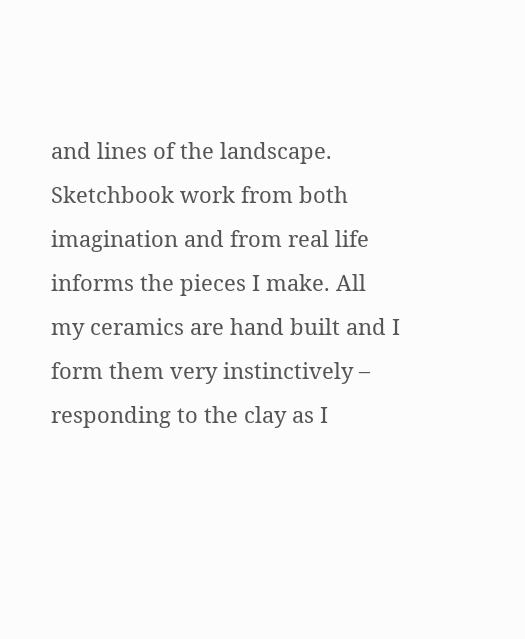and lines of the landscape. Sketchbook work from both imagination and from real life informs the pieces I make. All my ceramics are hand built and I form them very instinctively – responding to the clay as I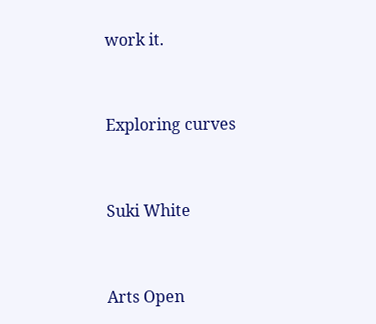work it.


Exploring curves


Suki White


Arts Open